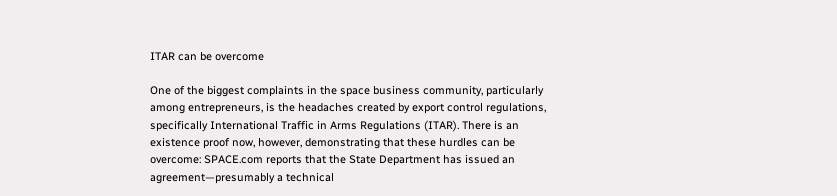ITAR can be overcome

One of the biggest complaints in the space business community, particularly among entrepreneurs, is the headaches created by export control regulations, specifically International Traffic in Arms Regulations (ITAR). There is an existence proof now, however, demonstrating that these hurdles can be overcome: SPACE.com reports that the State Department has issued an agreement—presumably a technical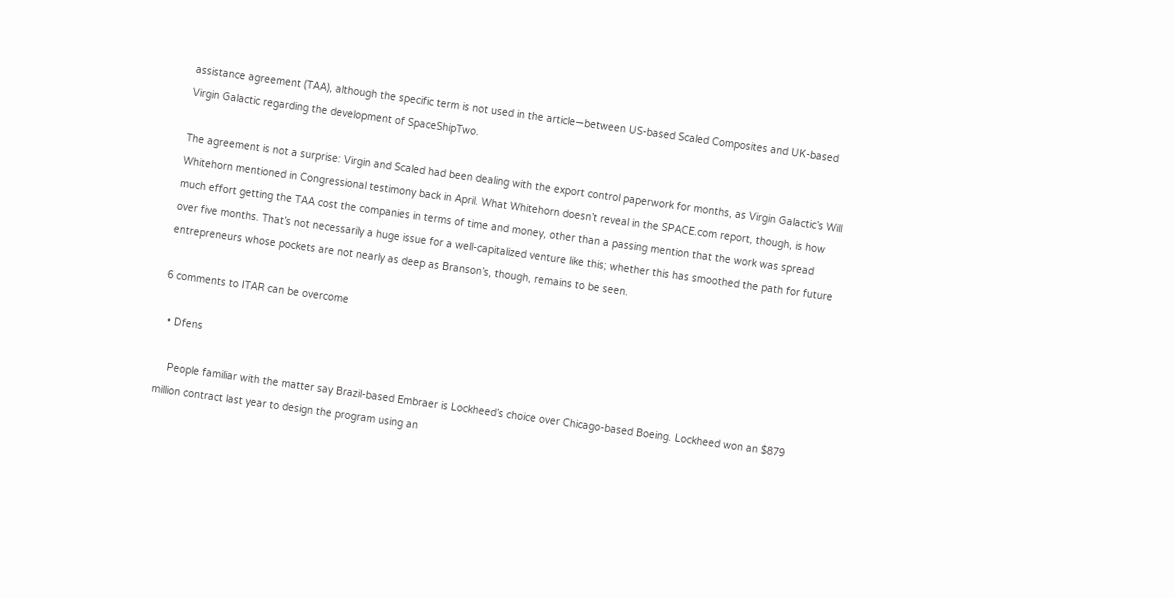assistance agreement (TAA), although the specific term is not used in the article—between US-based Scaled Composites and UK-based Virgin Galactic regarding the development of SpaceShipTwo.

The agreement is not a surprise: Virgin and Scaled had been dealing with the export control paperwork for months, as Virgin Galactic’s Will Whitehorn mentioned in Congressional testimony back in April. What Whitehorn doesn’t reveal in the SPACE.com report, though, is how much effort getting the TAA cost the companies in terms of time and money, other than a passing mention that the work was spread over five months. That’s not necessarily a huge issue for a well-capitalized venture like this; whether this has smoothed the path for future entrepreneurs whose pockets are not nearly as deep as Branson’s, though, remains to be seen.

6 comments to ITAR can be overcome

  • Dfens

    People familiar with the matter say Brazil-based Embraer is Lockheed’s choice over Chicago-based Boeing. Lockheed won an $879 million contract last year to design the program using an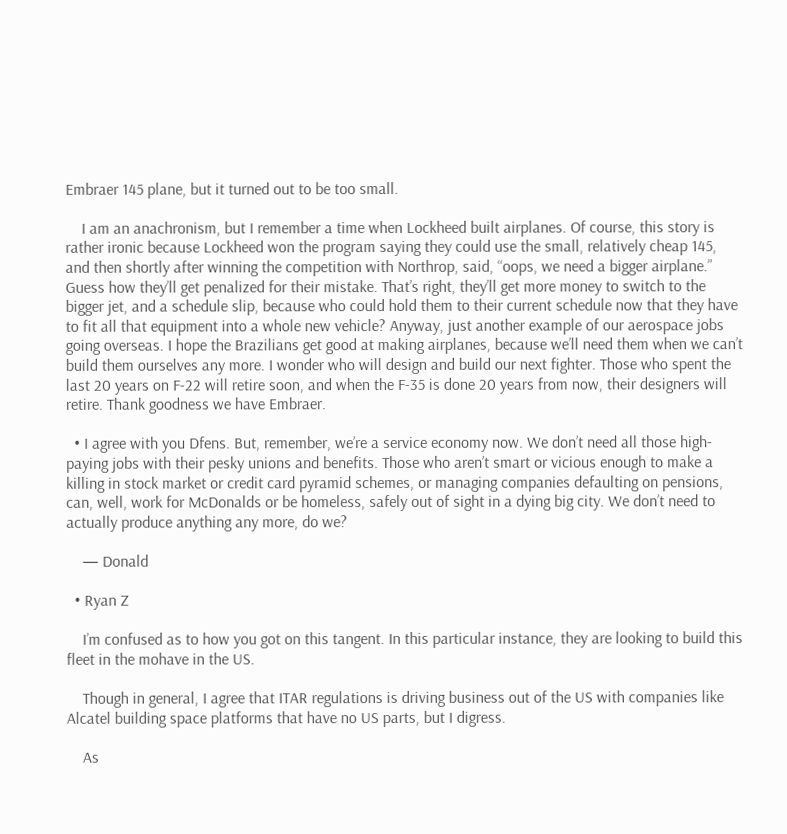Embraer 145 plane, but it turned out to be too small.

    I am an anachronism, but I remember a time when Lockheed built airplanes. Of course, this story is rather ironic because Lockheed won the program saying they could use the small, relatively cheap 145, and then shortly after winning the competition with Northrop, said, “oops, we need a bigger airplane.” Guess how they’ll get penalized for their mistake. That’s right, they’ll get more money to switch to the bigger jet, and a schedule slip, because who could hold them to their current schedule now that they have to fit all that equipment into a whole new vehicle? Anyway, just another example of our aerospace jobs going overseas. I hope the Brazilians get good at making airplanes, because we’ll need them when we can’t build them ourselves any more. I wonder who will design and build our next fighter. Those who spent the last 20 years on F-22 will retire soon, and when the F-35 is done 20 years from now, their designers will retire. Thank goodness we have Embraer.

  • I agree with you Dfens. But, remember, we’re a service economy now. We don’t need all those high-paying jobs with their pesky unions and benefits. Those who aren’t smart or vicious enough to make a killing in stock market or credit card pyramid schemes, or managing companies defaulting on pensions, can, well, work for McDonalds or be homeless, safely out of sight in a dying big city. We don’t need to actually produce anything any more, do we?

    — Donald

  • Ryan Z

    I’m confused as to how you got on this tangent. In this particular instance, they are looking to build this fleet in the mohave in the US.

    Though in general, I agree that ITAR regulations is driving business out of the US with companies like Alcatel building space platforms that have no US parts, but I digress.

    As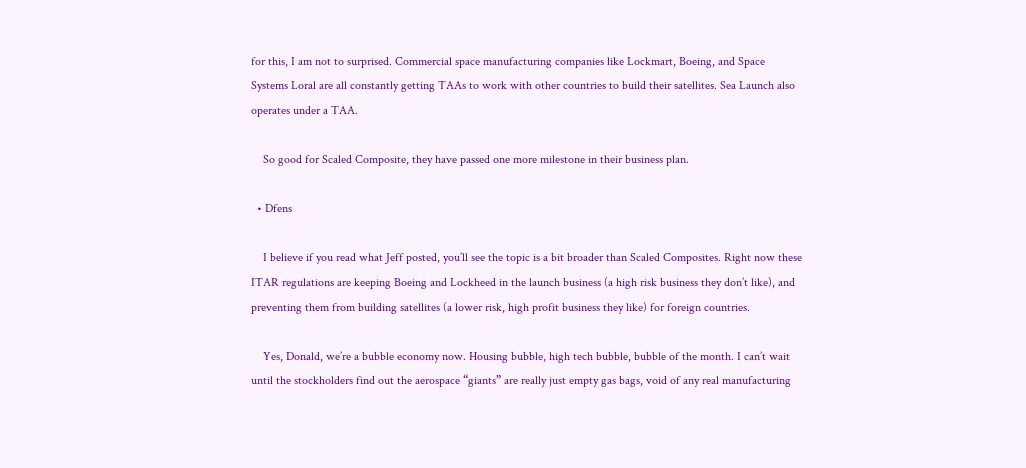for this, I am not to surprised. Commercial space manufacturing companies like Lockmart, Boeing, and Space Systems Loral are all constantly getting TAAs to work with other countries to build their satellites. Sea Launch also operates under a TAA.

    So good for Scaled Composite, they have passed one more milestone in their business plan.

  • Dfens

    I believe if you read what Jeff posted, you’ll see the topic is a bit broader than Scaled Composites. Right now these ITAR regulations are keeping Boeing and Lockheed in the launch business (a high risk business they don’t like), and preventing them from building satellites (a lower risk, high profit business they like) for foreign countries.

    Yes, Donald, we’re a bubble economy now. Housing bubble, high tech bubble, bubble of the month. I can’t wait until the stockholders find out the aerospace “giants” are really just empty gas bags, void of any real manufacturing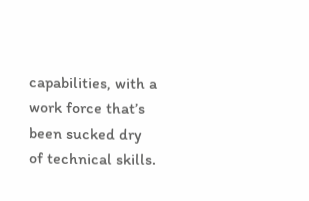capabilities, with a work force that’s been sucked dry of technical skills.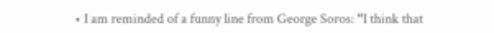• I am reminded of a funny line from George Soros: “I think that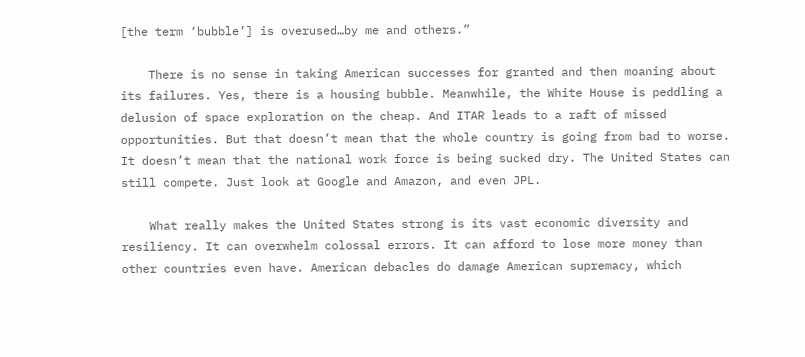[the term ‘bubble’] is overused…by me and others.”

    There is no sense in taking American successes for granted and then moaning about its failures. Yes, there is a housing bubble. Meanwhile, the White House is peddling a delusion of space exploration on the cheap. And ITAR leads to a raft of missed opportunities. But that doesn’t mean that the whole country is going from bad to worse. It doesn’t mean that the national work force is being sucked dry. The United States can still compete. Just look at Google and Amazon, and even JPL.

    What really makes the United States strong is its vast economic diversity and resiliency. It can overwhelm colossal errors. It can afford to lose more money than other countries even have. American debacles do damage American supremacy, which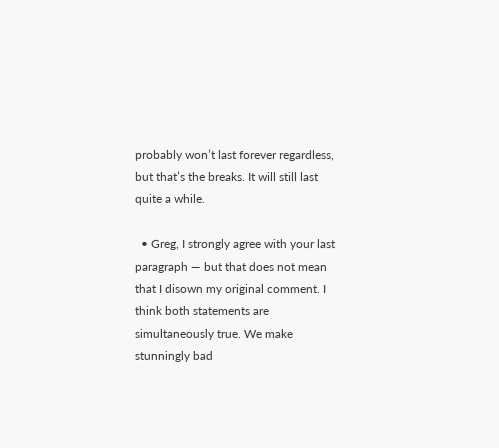probably won’t last forever regardless, but that’s the breaks. It will still last quite a while.

  • Greg, I strongly agree with your last paragraph — but that does not mean that I disown my original comment. I think both statements are simultaneously true. We make stunningly bad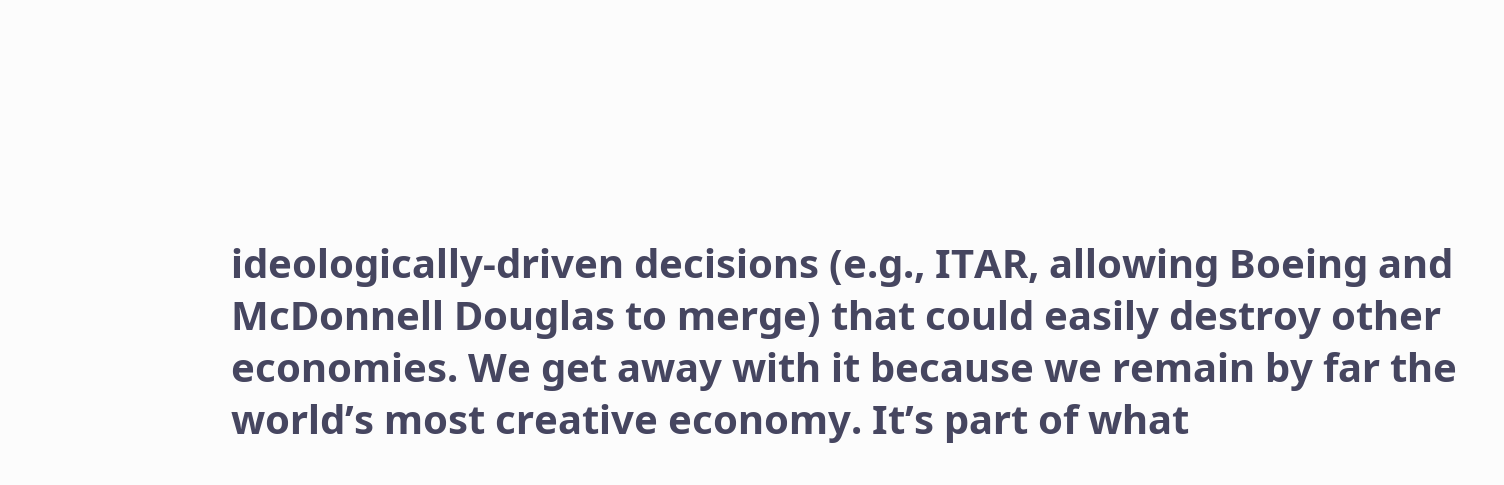ideologically-driven decisions (e.g., ITAR, allowing Boeing and McDonnell Douglas to merge) that could easily destroy other economies. We get away with it because we remain by far the world’s most creative economy. It’s part of what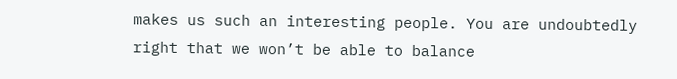makes us such an interesting people. You are undoubtedly right that we won’t be able to balance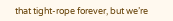that tight-rope forever, but we’re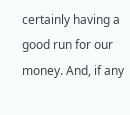certainly having a good run for our money. And, if any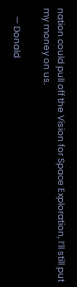nation could pull off the Vision for Space Exploration, I’ll still put my money on us.

    — Donald